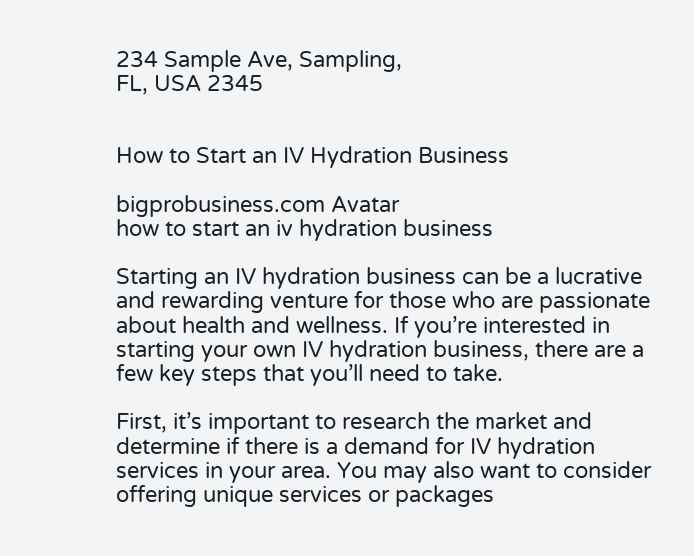234 Sample Ave, Sampling,
FL, USA 2345


How to Start an IV Hydration Business

bigprobusiness.com Avatar
how to start an iv hydration business

Starting an IV hydration business can be a lucrative and rewarding venture for those who are passionate about health and wellness. If you’re interested in starting your own IV hydration business, there are a few key steps that you’ll need to take.

First, it’s important to research the market and determine if there is a demand for IV hydration services in your area. You may also want to consider offering unique services or packages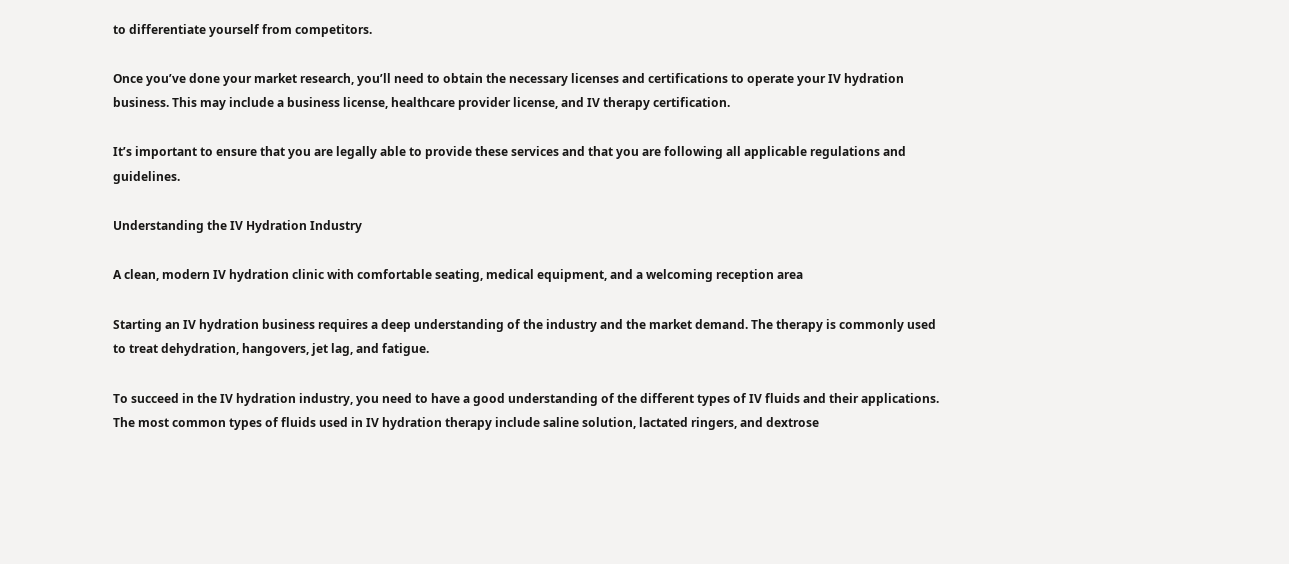to differentiate yourself from competitors.

Once you’ve done your market research, you’ll need to obtain the necessary licenses and certifications to operate your IV hydration business. This may include a business license, healthcare provider license, and IV therapy certification.

It’s important to ensure that you are legally able to provide these services and that you are following all applicable regulations and guidelines.

Understanding the IV Hydration Industry

A clean, modern IV hydration clinic with comfortable seating, medical equipment, and a welcoming reception area

Starting an IV hydration business requires a deep understanding of the industry and the market demand. The therapy is commonly used to treat dehydration, hangovers, jet lag, and fatigue.

To succeed in the IV hydration industry, you need to have a good understanding of the different types of IV fluids and their applications. The most common types of fluids used in IV hydration therapy include saline solution, lactated ringers, and dextrose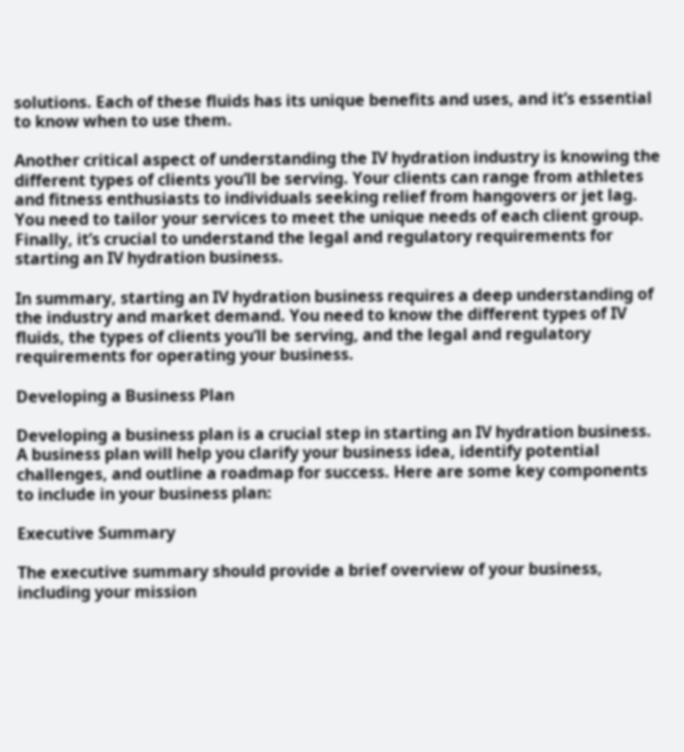solutions. Each of these fluids has its unique benefits and uses, and it’s essential to know when to use them.

Another critical aspect of understanding the IV hydration industry is knowing the different types of clients you’ll be serving. Your clients can range from athletes and fitness enthusiasts to individuals seeking relief from hangovers or jet lag. You need to tailor your services to meet the unique needs of each client group. Finally, it’s crucial to understand the legal and regulatory requirements for starting an IV hydration business.

In summary, starting an IV hydration business requires a deep understanding of the industry and market demand. You need to know the different types of IV fluids, the types of clients you’ll be serving, and the legal and regulatory requirements for operating your business.

Developing a Business Plan

Developing a business plan is a crucial step in starting an IV hydration business. A business plan will help you clarify your business idea, identify potential challenges, and outline a roadmap for success. Here are some key components to include in your business plan:

Executive Summary

The executive summary should provide a brief overview of your business, including your mission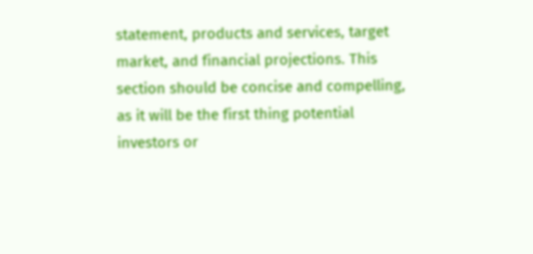statement, products and services, target market, and financial projections. This section should be concise and compelling, as it will be the first thing potential investors or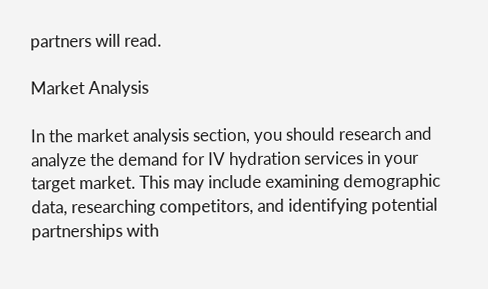partners will read.

Market Analysis

In the market analysis section, you should research and analyze the demand for IV hydration services in your target market. This may include examining demographic data, researching competitors, and identifying potential partnerships with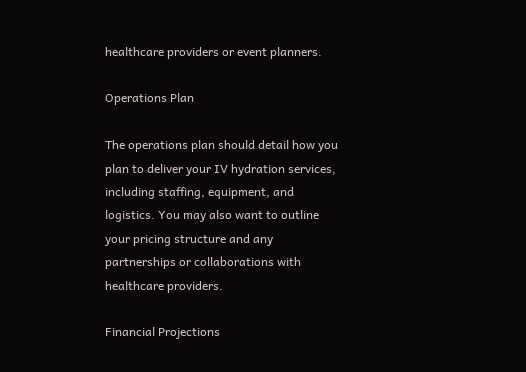healthcare providers or event planners.

Operations Plan

The operations plan should detail how you plan to deliver your IV hydration services, including staffing, equipment, and logistics. You may also want to outline your pricing structure and any partnerships or collaborations with healthcare providers.

Financial Projections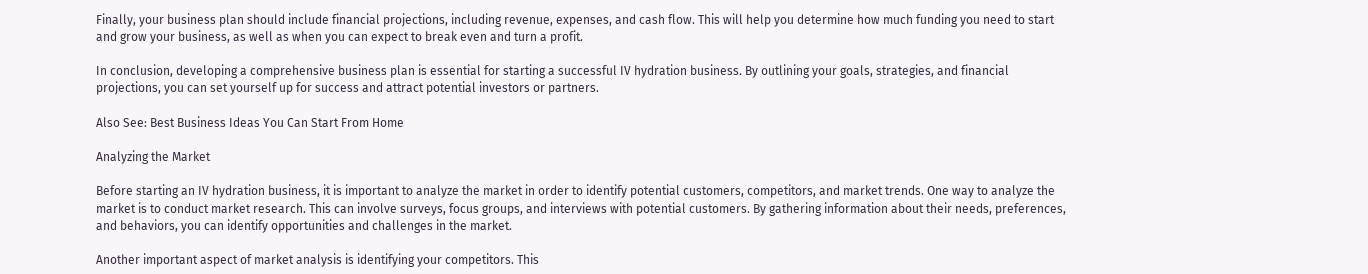Finally, your business plan should include financial projections, including revenue, expenses, and cash flow. This will help you determine how much funding you need to start and grow your business, as well as when you can expect to break even and turn a profit.

In conclusion, developing a comprehensive business plan is essential for starting a successful IV hydration business. By outlining your goals, strategies, and financial projections, you can set yourself up for success and attract potential investors or partners.

Also See: Best Business Ideas You Can Start From Home

Analyzing the Market

Before starting an IV hydration business, it is important to analyze the market in order to identify potential customers, competitors, and market trends. One way to analyze the market is to conduct market research. This can involve surveys, focus groups, and interviews with potential customers. By gathering information about their needs, preferences, and behaviors, you can identify opportunities and challenges in the market.

Another important aspect of market analysis is identifying your competitors. This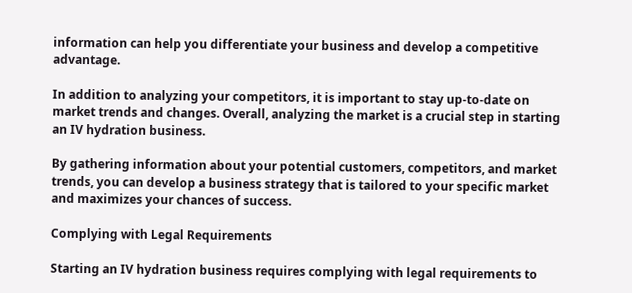information can help you differentiate your business and develop a competitive advantage.

In addition to analyzing your competitors, it is important to stay up-to-date on market trends and changes. Overall, analyzing the market is a crucial step in starting an IV hydration business.

By gathering information about your potential customers, competitors, and market trends, you can develop a business strategy that is tailored to your specific market and maximizes your chances of success.

Complying with Legal Requirements

Starting an IV hydration business requires complying with legal requirements to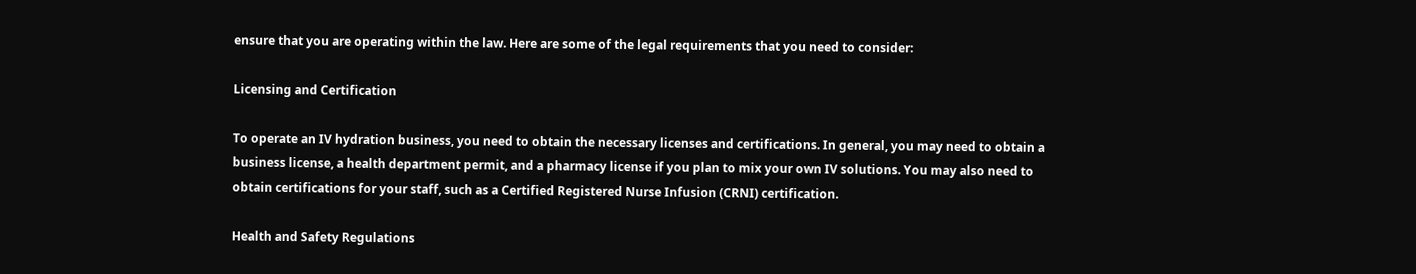ensure that you are operating within the law. Here are some of the legal requirements that you need to consider:

Licensing and Certification

To operate an IV hydration business, you need to obtain the necessary licenses and certifications. In general, you may need to obtain a business license, a health department permit, and a pharmacy license if you plan to mix your own IV solutions. You may also need to obtain certifications for your staff, such as a Certified Registered Nurse Infusion (CRNI) certification.

Health and Safety Regulations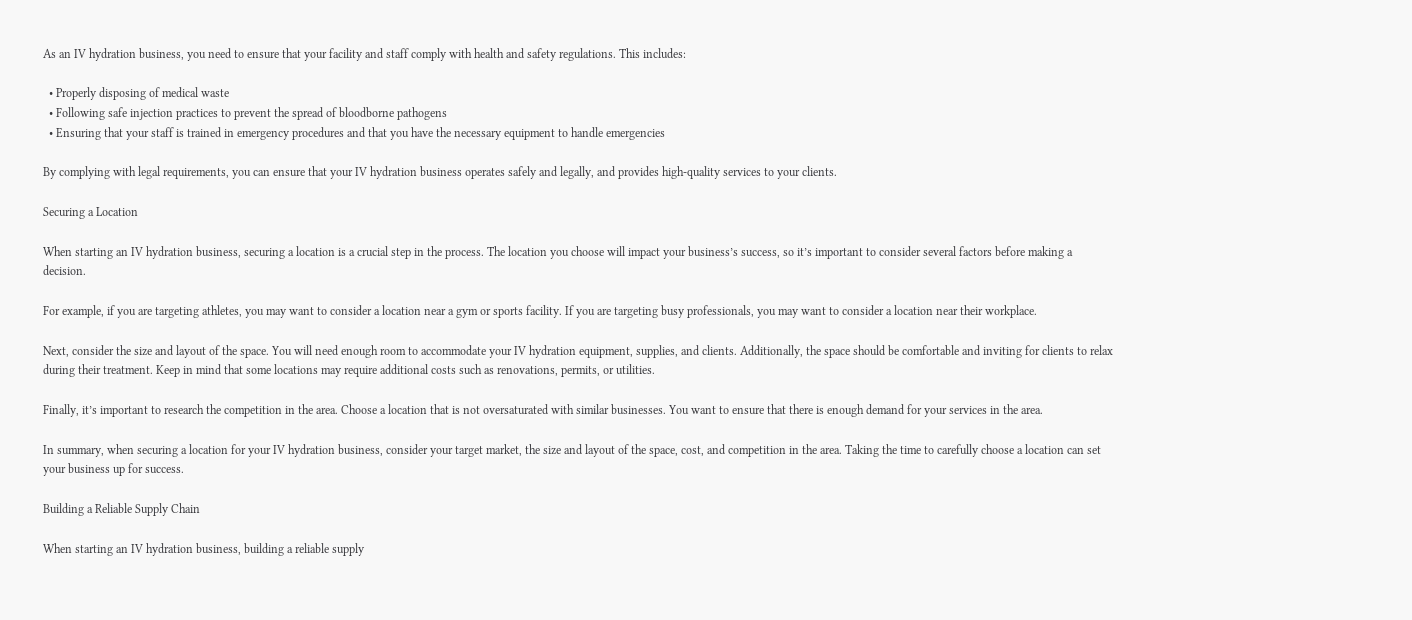As an IV hydration business, you need to ensure that your facility and staff comply with health and safety regulations. This includes:

  • Properly disposing of medical waste
  • Following safe injection practices to prevent the spread of bloodborne pathogens
  • Ensuring that your staff is trained in emergency procedures and that you have the necessary equipment to handle emergencies

By complying with legal requirements, you can ensure that your IV hydration business operates safely and legally, and provides high-quality services to your clients.

Securing a Location

When starting an IV hydration business, securing a location is a crucial step in the process. The location you choose will impact your business’s success, so it’s important to consider several factors before making a decision.

For example, if you are targeting athletes, you may want to consider a location near a gym or sports facility. If you are targeting busy professionals, you may want to consider a location near their workplace.

Next, consider the size and layout of the space. You will need enough room to accommodate your IV hydration equipment, supplies, and clients. Additionally, the space should be comfortable and inviting for clients to relax during their treatment. Keep in mind that some locations may require additional costs such as renovations, permits, or utilities.

Finally, it’s important to research the competition in the area. Choose a location that is not oversaturated with similar businesses. You want to ensure that there is enough demand for your services in the area.

In summary, when securing a location for your IV hydration business, consider your target market, the size and layout of the space, cost, and competition in the area. Taking the time to carefully choose a location can set your business up for success.

Building a Reliable Supply Chain

When starting an IV hydration business, building a reliable supply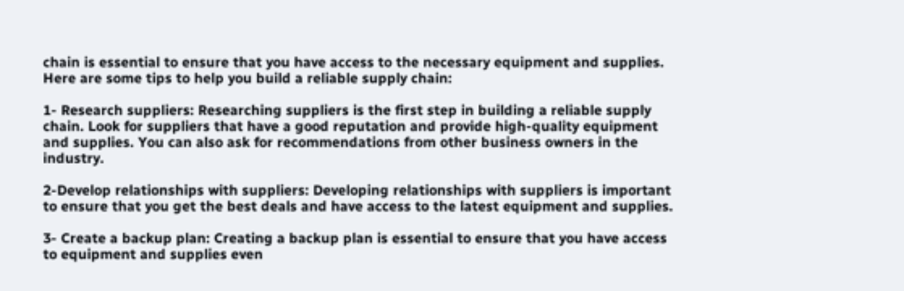chain is essential to ensure that you have access to the necessary equipment and supplies. Here are some tips to help you build a reliable supply chain:

1- Research suppliers: Researching suppliers is the first step in building a reliable supply chain. Look for suppliers that have a good reputation and provide high-quality equipment and supplies. You can also ask for recommendations from other business owners in the industry.

2-Develop relationships with suppliers: Developing relationships with suppliers is important to ensure that you get the best deals and have access to the latest equipment and supplies.

3- Create a backup plan: Creating a backup plan is essential to ensure that you have access to equipment and supplies even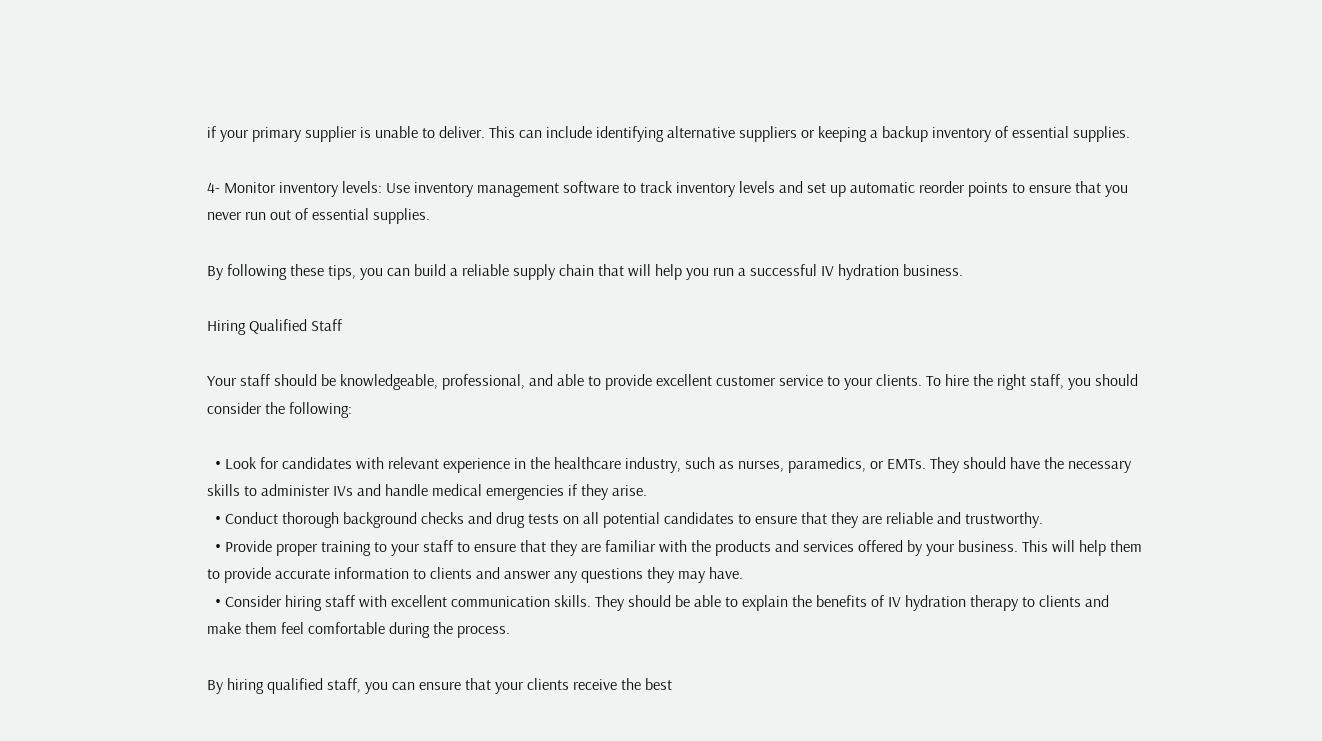if your primary supplier is unable to deliver. This can include identifying alternative suppliers or keeping a backup inventory of essential supplies.

4- Monitor inventory levels: Use inventory management software to track inventory levels and set up automatic reorder points to ensure that you never run out of essential supplies.

By following these tips, you can build a reliable supply chain that will help you run a successful IV hydration business.

Hiring Qualified Staff

Your staff should be knowledgeable, professional, and able to provide excellent customer service to your clients. To hire the right staff, you should consider the following:

  • Look for candidates with relevant experience in the healthcare industry, such as nurses, paramedics, or EMTs. They should have the necessary skills to administer IVs and handle medical emergencies if they arise.
  • Conduct thorough background checks and drug tests on all potential candidates to ensure that they are reliable and trustworthy.
  • Provide proper training to your staff to ensure that they are familiar with the products and services offered by your business. This will help them to provide accurate information to clients and answer any questions they may have.
  • Consider hiring staff with excellent communication skills. They should be able to explain the benefits of IV hydration therapy to clients and make them feel comfortable during the process.

By hiring qualified staff, you can ensure that your clients receive the best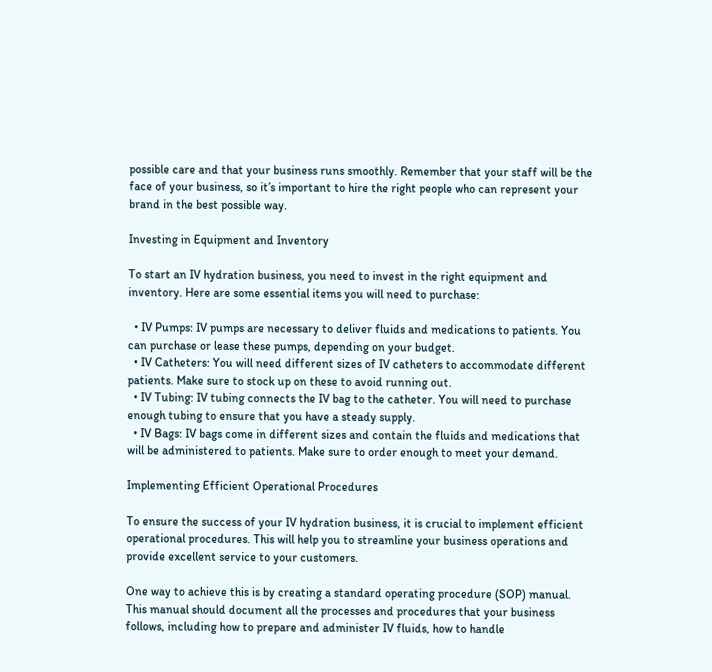possible care and that your business runs smoothly. Remember that your staff will be the face of your business, so it’s important to hire the right people who can represent your brand in the best possible way.

Investing in Equipment and Inventory

To start an IV hydration business, you need to invest in the right equipment and inventory. Here are some essential items you will need to purchase:

  • IV Pumps: IV pumps are necessary to deliver fluids and medications to patients. You can purchase or lease these pumps, depending on your budget.
  • IV Catheters: You will need different sizes of IV catheters to accommodate different patients. Make sure to stock up on these to avoid running out.
  • IV Tubing: IV tubing connects the IV bag to the catheter. You will need to purchase enough tubing to ensure that you have a steady supply.
  • IV Bags: IV bags come in different sizes and contain the fluids and medications that will be administered to patients. Make sure to order enough to meet your demand.

Implementing Efficient Operational Procedures

To ensure the success of your IV hydration business, it is crucial to implement efficient operational procedures. This will help you to streamline your business operations and provide excellent service to your customers.

One way to achieve this is by creating a standard operating procedure (SOP) manual. This manual should document all the processes and procedures that your business follows, including how to prepare and administer IV fluids, how to handle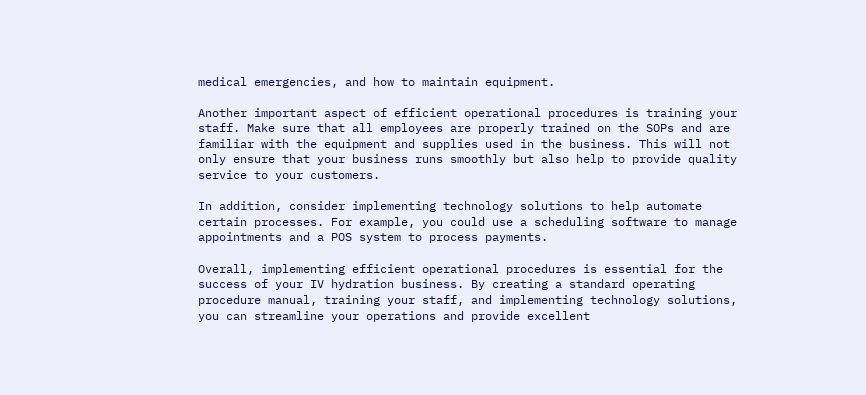medical emergencies, and how to maintain equipment.

Another important aspect of efficient operational procedures is training your staff. Make sure that all employees are properly trained on the SOPs and are familiar with the equipment and supplies used in the business. This will not only ensure that your business runs smoothly but also help to provide quality service to your customers.

In addition, consider implementing technology solutions to help automate certain processes. For example, you could use a scheduling software to manage appointments and a POS system to process payments.

Overall, implementing efficient operational procedures is essential for the success of your IV hydration business. By creating a standard operating procedure manual, training your staff, and implementing technology solutions, you can streamline your operations and provide excellent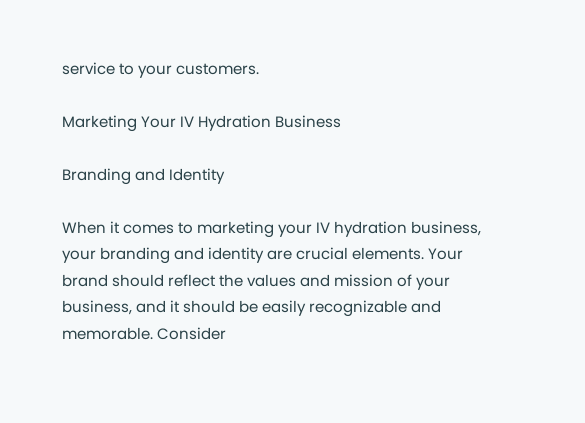service to your customers.

Marketing Your IV Hydration Business

Branding and Identity

When it comes to marketing your IV hydration business, your branding and identity are crucial elements. Your brand should reflect the values and mission of your business, and it should be easily recognizable and memorable. Consider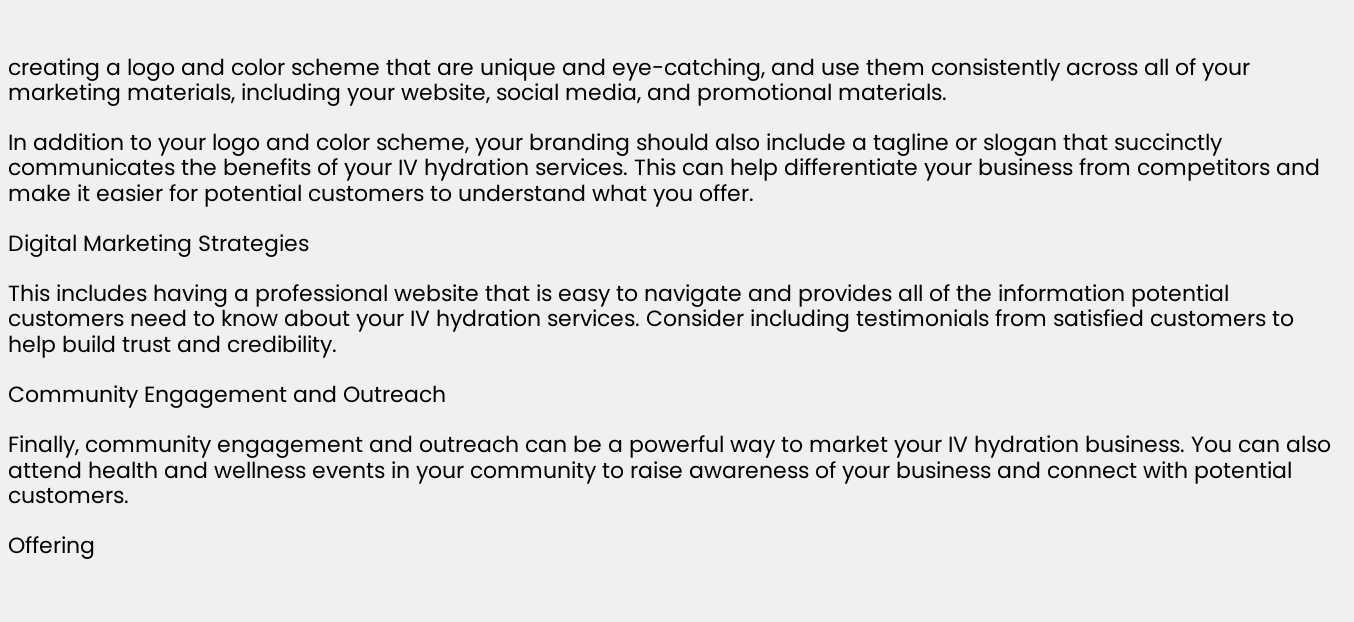creating a logo and color scheme that are unique and eye-catching, and use them consistently across all of your marketing materials, including your website, social media, and promotional materials.

In addition to your logo and color scheme, your branding should also include a tagline or slogan that succinctly communicates the benefits of your IV hydration services. This can help differentiate your business from competitors and make it easier for potential customers to understand what you offer.

Digital Marketing Strategies

This includes having a professional website that is easy to navigate and provides all of the information potential customers need to know about your IV hydration services. Consider including testimonials from satisfied customers to help build trust and credibility.

Community Engagement and Outreach

Finally, community engagement and outreach can be a powerful way to market your IV hydration business. You can also attend health and wellness events in your community to raise awareness of your business and connect with potential customers.

Offering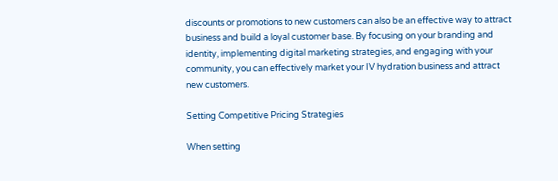discounts or promotions to new customers can also be an effective way to attract business and build a loyal customer base. By focusing on your branding and identity, implementing digital marketing strategies, and engaging with your community, you can effectively market your IV hydration business and attract new customers.

Setting Competitive Pricing Strategies

When setting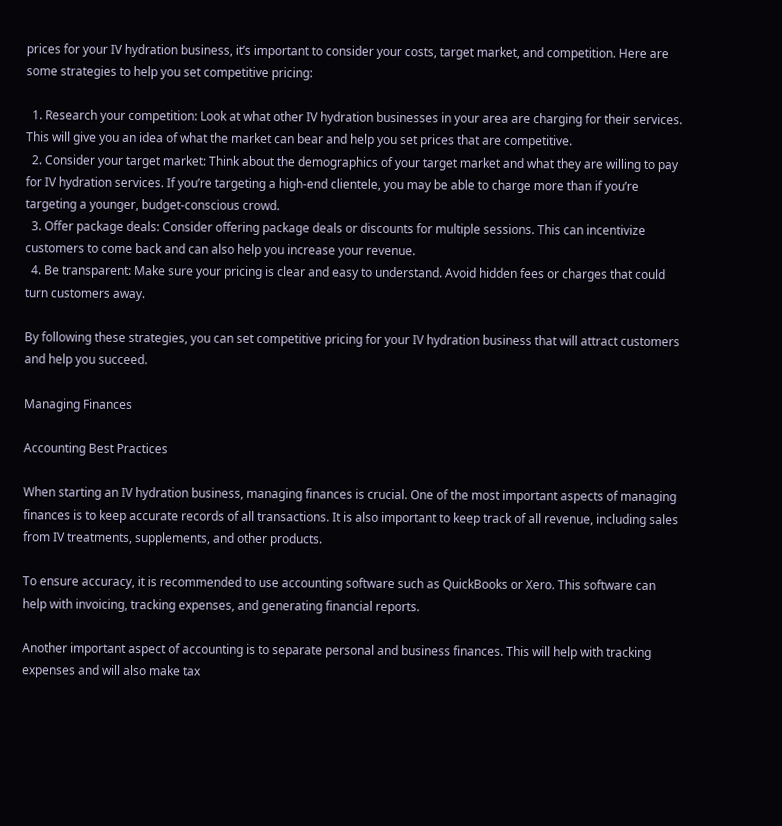prices for your IV hydration business, it’s important to consider your costs, target market, and competition. Here are some strategies to help you set competitive pricing:

  1. Research your competition: Look at what other IV hydration businesses in your area are charging for their services. This will give you an idea of what the market can bear and help you set prices that are competitive.
  2. Consider your target market: Think about the demographics of your target market and what they are willing to pay for IV hydration services. If you’re targeting a high-end clientele, you may be able to charge more than if you’re targeting a younger, budget-conscious crowd.
  3. Offer package deals: Consider offering package deals or discounts for multiple sessions. This can incentivize customers to come back and can also help you increase your revenue.
  4. Be transparent: Make sure your pricing is clear and easy to understand. Avoid hidden fees or charges that could turn customers away.

By following these strategies, you can set competitive pricing for your IV hydration business that will attract customers and help you succeed.

Managing Finances

Accounting Best Practices

When starting an IV hydration business, managing finances is crucial. One of the most important aspects of managing finances is to keep accurate records of all transactions. It is also important to keep track of all revenue, including sales from IV treatments, supplements, and other products.

To ensure accuracy, it is recommended to use accounting software such as QuickBooks or Xero. This software can help with invoicing, tracking expenses, and generating financial reports.

Another important aspect of accounting is to separate personal and business finances. This will help with tracking expenses and will also make tax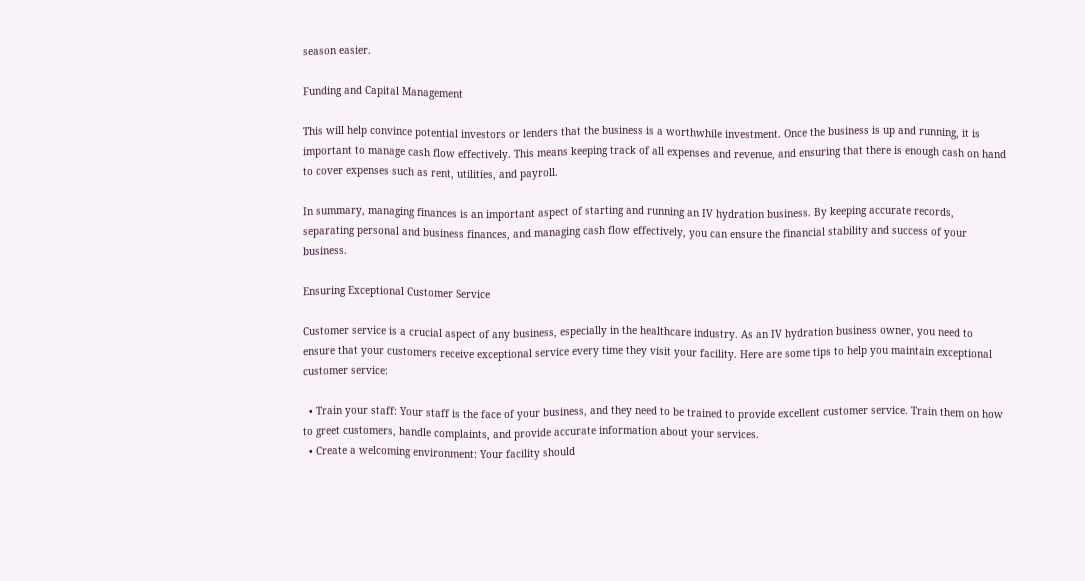season easier.

Funding and Capital Management

This will help convince potential investors or lenders that the business is a worthwhile investment. Once the business is up and running, it is important to manage cash flow effectively. This means keeping track of all expenses and revenue, and ensuring that there is enough cash on hand to cover expenses such as rent, utilities, and payroll.

In summary, managing finances is an important aspect of starting and running an IV hydration business. By keeping accurate records, separating personal and business finances, and managing cash flow effectively, you can ensure the financial stability and success of your business.

Ensuring Exceptional Customer Service

Customer service is a crucial aspect of any business, especially in the healthcare industry. As an IV hydration business owner, you need to ensure that your customers receive exceptional service every time they visit your facility. Here are some tips to help you maintain exceptional customer service:

  • Train your staff: Your staff is the face of your business, and they need to be trained to provide excellent customer service. Train them on how to greet customers, handle complaints, and provide accurate information about your services.
  • Create a welcoming environment: Your facility should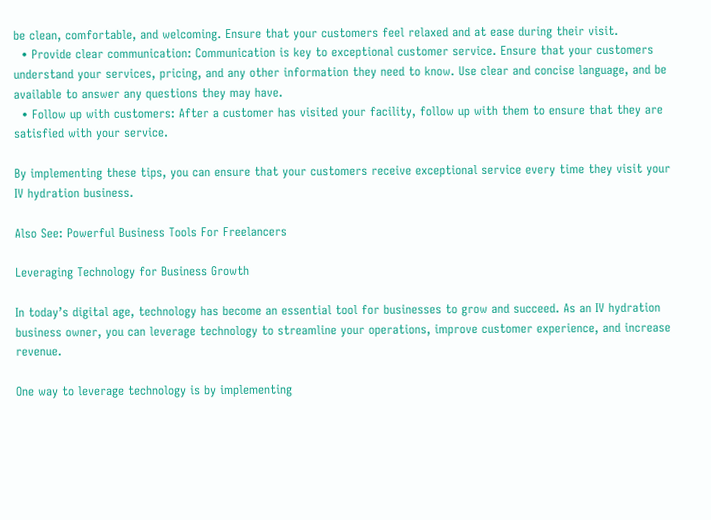be clean, comfortable, and welcoming. Ensure that your customers feel relaxed and at ease during their visit.
  • Provide clear communication: Communication is key to exceptional customer service. Ensure that your customers understand your services, pricing, and any other information they need to know. Use clear and concise language, and be available to answer any questions they may have.
  • Follow up with customers: After a customer has visited your facility, follow up with them to ensure that they are satisfied with your service.

By implementing these tips, you can ensure that your customers receive exceptional service every time they visit your IV hydration business.

Also See: Powerful Business Tools For Freelancers

Leveraging Technology for Business Growth

In today’s digital age, technology has become an essential tool for businesses to grow and succeed. As an IV hydration business owner, you can leverage technology to streamline your operations, improve customer experience, and increase revenue.

One way to leverage technology is by implementing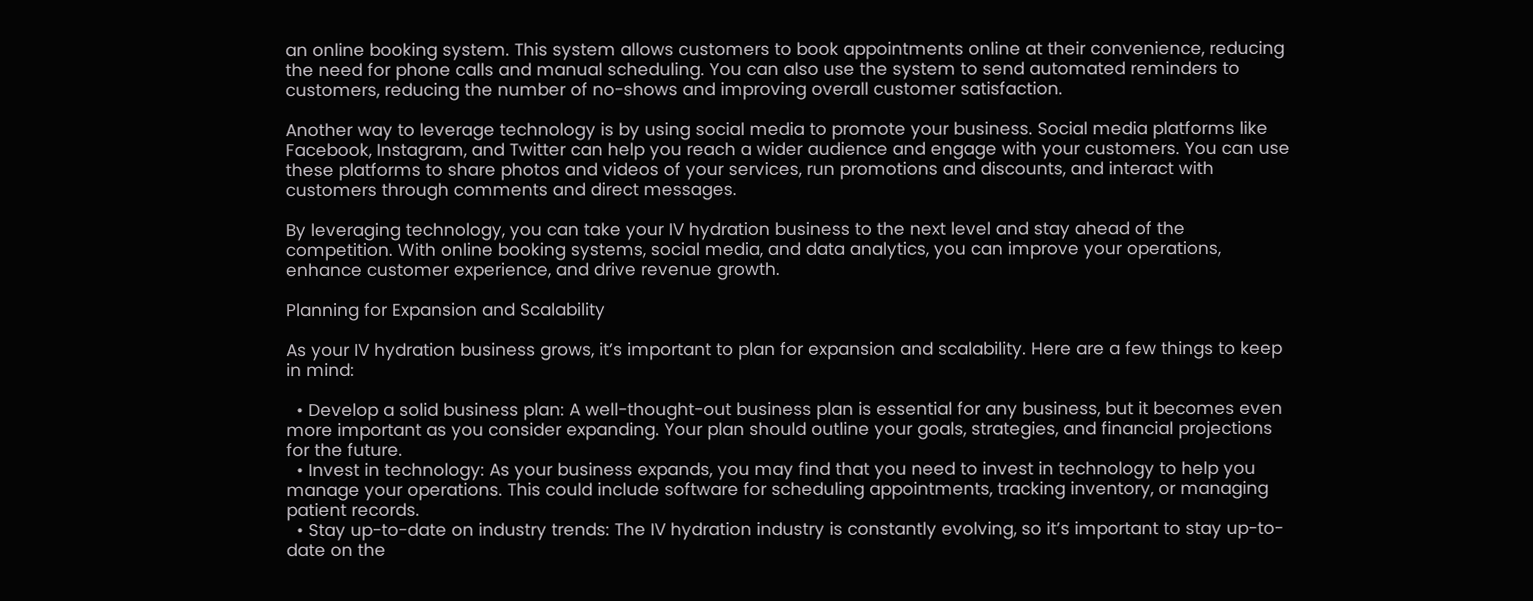an online booking system. This system allows customers to book appointments online at their convenience, reducing the need for phone calls and manual scheduling. You can also use the system to send automated reminders to customers, reducing the number of no-shows and improving overall customer satisfaction.

Another way to leverage technology is by using social media to promote your business. Social media platforms like Facebook, Instagram, and Twitter can help you reach a wider audience and engage with your customers. You can use these platforms to share photos and videos of your services, run promotions and discounts, and interact with customers through comments and direct messages.

By leveraging technology, you can take your IV hydration business to the next level and stay ahead of the competition. With online booking systems, social media, and data analytics, you can improve your operations, enhance customer experience, and drive revenue growth.

Planning for Expansion and Scalability

As your IV hydration business grows, it’s important to plan for expansion and scalability. Here are a few things to keep in mind:

  • Develop a solid business plan: A well-thought-out business plan is essential for any business, but it becomes even more important as you consider expanding. Your plan should outline your goals, strategies, and financial projections for the future.
  • Invest in technology: As your business expands, you may find that you need to invest in technology to help you manage your operations. This could include software for scheduling appointments, tracking inventory, or managing patient records.
  • Stay up-to-date on industry trends: The IV hydration industry is constantly evolving, so it’s important to stay up-to-date on the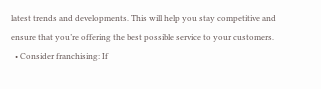latest trends and developments. This will help you stay competitive and ensure that you’re offering the best possible service to your customers.
  • Consider franchising: If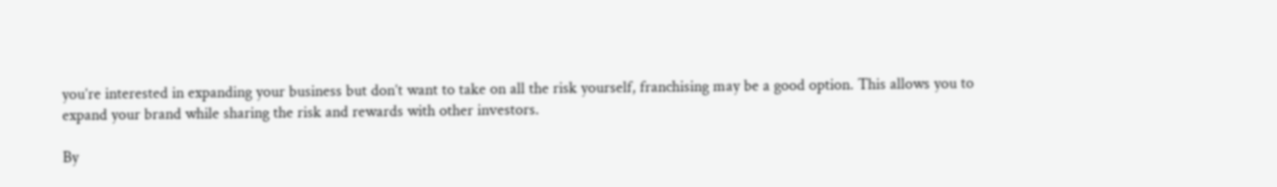you’re interested in expanding your business but don’t want to take on all the risk yourself, franchising may be a good option. This allows you to expand your brand while sharing the risk and rewards with other investors.

By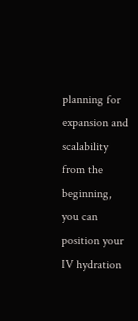planning for expansion and scalability from the beginning, you can position your IV hydration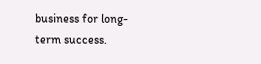business for long-term success.